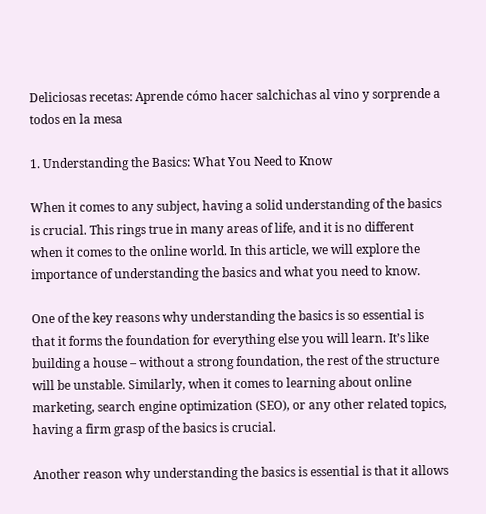Deliciosas recetas: Aprende cómo hacer salchichas al vino y sorprende a todos en la mesa

1. Understanding the Basics: What You Need to Know

When it comes to any subject, having a solid understanding of the basics is crucial. This rings true in many areas of life, and it is no different when it comes to the online world. In this article, we will explore the importance of understanding the basics and what you need to know.

One of the key reasons why understanding the basics is so essential is that it forms the foundation for everything else you will learn. It’s like building a house – without a strong foundation, the rest of the structure will be unstable. Similarly, when it comes to learning about online marketing, search engine optimization (SEO), or any other related topics, having a firm grasp of the basics is crucial.

Another reason why understanding the basics is essential is that it allows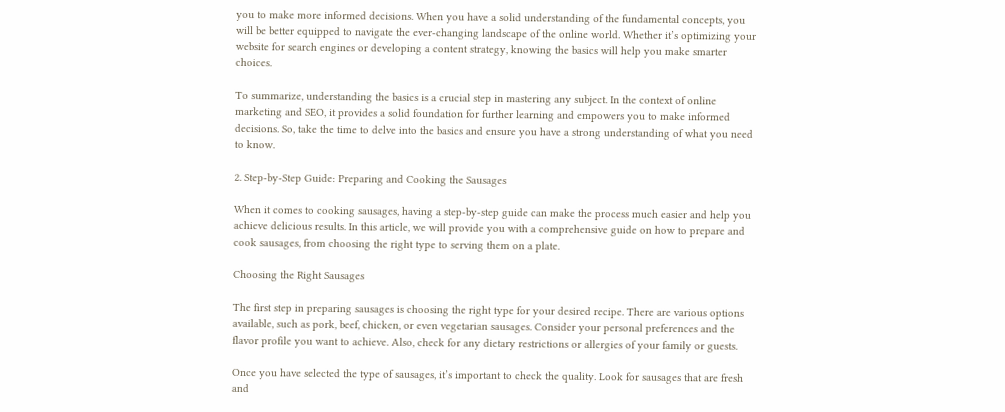you to make more informed decisions. When you have a solid understanding of the fundamental concepts, you will be better equipped to navigate the ever-changing landscape of the online world. Whether it’s optimizing your website for search engines or developing a content strategy, knowing the basics will help you make smarter choices.

To summarize, understanding the basics is a crucial step in mastering any subject. In the context of online marketing and SEO, it provides a solid foundation for further learning and empowers you to make informed decisions. So, take the time to delve into the basics and ensure you have a strong understanding of what you need to know.

2. Step-by-Step Guide: Preparing and Cooking the Sausages

When it comes to cooking sausages, having a step-by-step guide can make the process much easier and help you achieve delicious results. In this article, we will provide you with a comprehensive guide on how to prepare and cook sausages, from choosing the right type to serving them on a plate.

Choosing the Right Sausages

The first step in preparing sausages is choosing the right type for your desired recipe. There are various options available, such as pork, beef, chicken, or even vegetarian sausages. Consider your personal preferences and the flavor profile you want to achieve. Also, check for any dietary restrictions or allergies of your family or guests.

Once you have selected the type of sausages, it’s important to check the quality. Look for sausages that are fresh and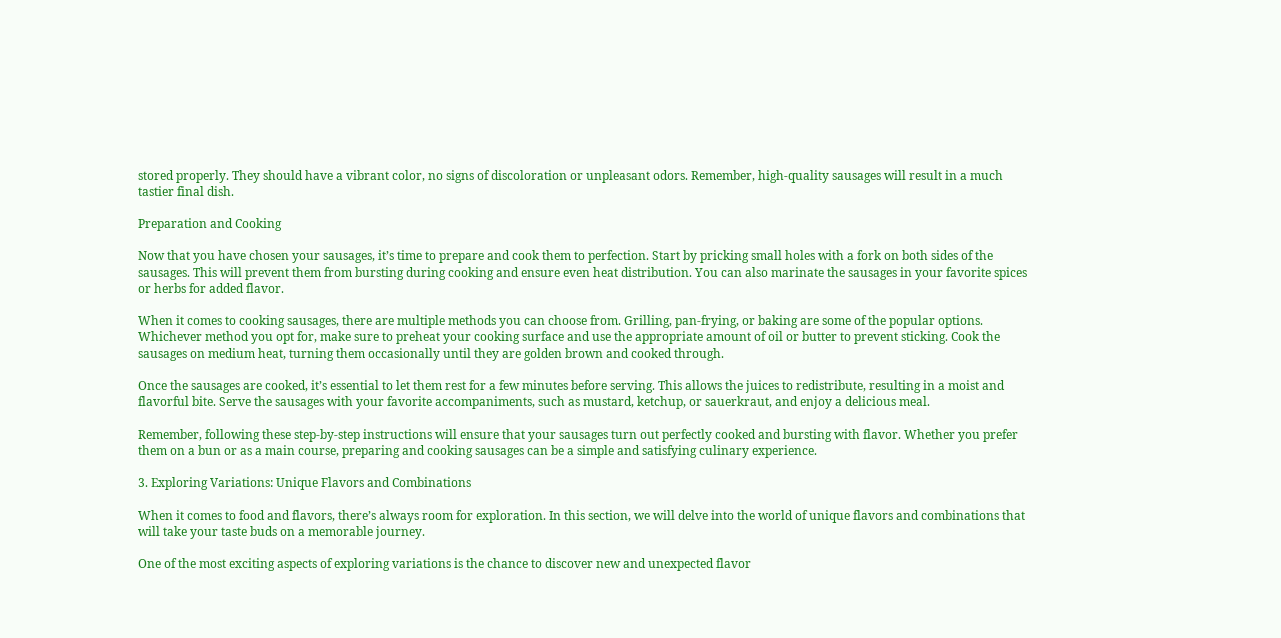stored properly. They should have a vibrant color, no signs of discoloration or unpleasant odors. Remember, high-quality sausages will result in a much tastier final dish.

Preparation and Cooking

Now that you have chosen your sausages, it’s time to prepare and cook them to perfection. Start by pricking small holes with a fork on both sides of the sausages. This will prevent them from bursting during cooking and ensure even heat distribution. You can also marinate the sausages in your favorite spices or herbs for added flavor.

When it comes to cooking sausages, there are multiple methods you can choose from. Grilling, pan-frying, or baking are some of the popular options. Whichever method you opt for, make sure to preheat your cooking surface and use the appropriate amount of oil or butter to prevent sticking. Cook the sausages on medium heat, turning them occasionally until they are golden brown and cooked through.

Once the sausages are cooked, it’s essential to let them rest for a few minutes before serving. This allows the juices to redistribute, resulting in a moist and flavorful bite. Serve the sausages with your favorite accompaniments, such as mustard, ketchup, or sauerkraut, and enjoy a delicious meal.

Remember, following these step-by-step instructions will ensure that your sausages turn out perfectly cooked and bursting with flavor. Whether you prefer them on a bun or as a main course, preparing and cooking sausages can be a simple and satisfying culinary experience.

3. Exploring Variations: Unique Flavors and Combinations

When it comes to food and flavors, there’s always room for exploration. In this section, we will delve into the world of unique flavors and combinations that will take your taste buds on a memorable journey.

One of the most exciting aspects of exploring variations is the chance to discover new and unexpected flavor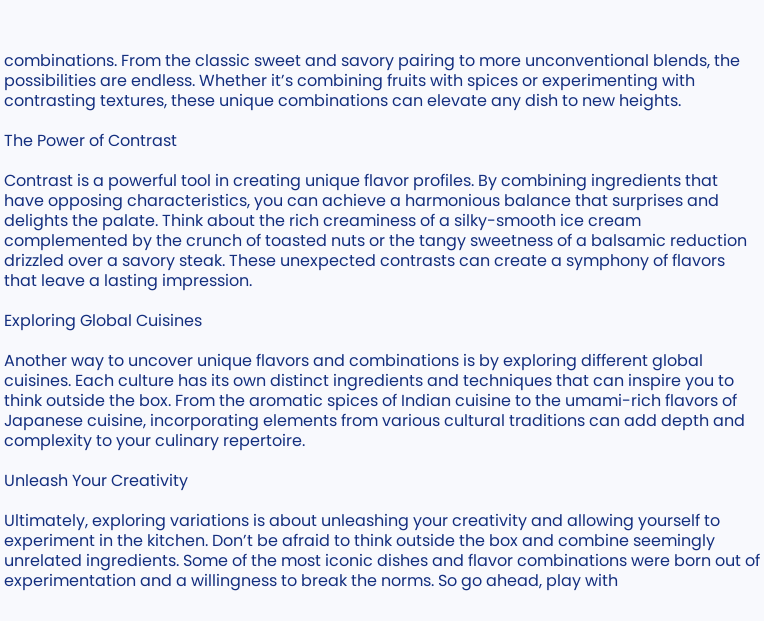combinations. From the classic sweet and savory pairing to more unconventional blends, the possibilities are endless. Whether it’s combining fruits with spices or experimenting with contrasting textures, these unique combinations can elevate any dish to new heights.

The Power of Contrast

Contrast is a powerful tool in creating unique flavor profiles. By combining ingredients that have opposing characteristics, you can achieve a harmonious balance that surprises and delights the palate. Think about the rich creaminess of a silky-smooth ice cream complemented by the crunch of toasted nuts or the tangy sweetness of a balsamic reduction drizzled over a savory steak. These unexpected contrasts can create a symphony of flavors that leave a lasting impression.

Exploring Global Cuisines

Another way to uncover unique flavors and combinations is by exploring different global cuisines. Each culture has its own distinct ingredients and techniques that can inspire you to think outside the box. From the aromatic spices of Indian cuisine to the umami-rich flavors of Japanese cuisine, incorporating elements from various cultural traditions can add depth and complexity to your culinary repertoire.

Unleash Your Creativity

Ultimately, exploring variations is about unleashing your creativity and allowing yourself to experiment in the kitchen. Don’t be afraid to think outside the box and combine seemingly unrelated ingredients. Some of the most iconic dishes and flavor combinations were born out of experimentation and a willingness to break the norms. So go ahead, play with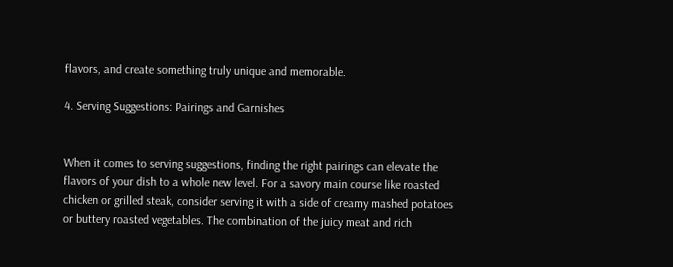flavors, and create something truly unique and memorable.

4. Serving Suggestions: Pairings and Garnishes


When it comes to serving suggestions, finding the right pairings can elevate the flavors of your dish to a whole new level. For a savory main course like roasted chicken or grilled steak, consider serving it with a side of creamy mashed potatoes or buttery roasted vegetables. The combination of the juicy meat and rich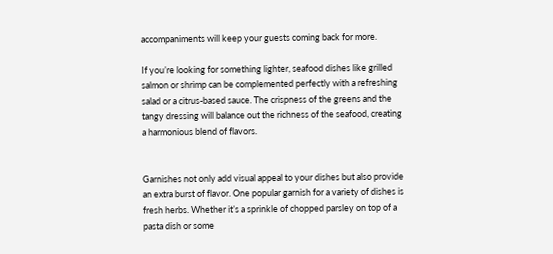accompaniments will keep your guests coming back for more.

If you’re looking for something lighter, seafood dishes like grilled salmon or shrimp can be complemented perfectly with a refreshing salad or a citrus-based sauce. The crispness of the greens and the tangy dressing will balance out the richness of the seafood, creating a harmonious blend of flavors.


Garnishes not only add visual appeal to your dishes but also provide an extra burst of flavor. One popular garnish for a variety of dishes is fresh herbs. Whether it’s a sprinkle of chopped parsley on top of a pasta dish or some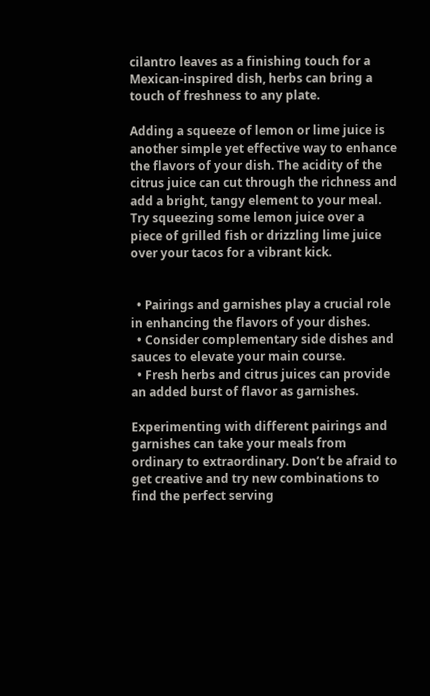cilantro leaves as a finishing touch for a Mexican-inspired dish, herbs can bring a touch of freshness to any plate.

Adding a squeeze of lemon or lime juice is another simple yet effective way to enhance the flavors of your dish. The acidity of the citrus juice can cut through the richness and add a bright, tangy element to your meal. Try squeezing some lemon juice over a piece of grilled fish or drizzling lime juice over your tacos for a vibrant kick.


  • Pairings and garnishes play a crucial role in enhancing the flavors of your dishes.
  • Consider complementary side dishes and sauces to elevate your main course.
  • Fresh herbs and citrus juices can provide an added burst of flavor as garnishes.

Experimenting with different pairings and garnishes can take your meals from ordinary to extraordinary. Don’t be afraid to get creative and try new combinations to find the perfect serving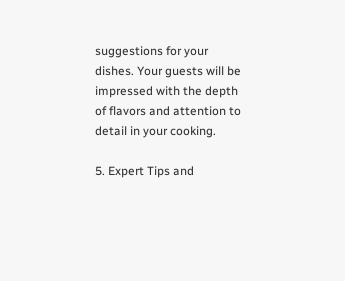suggestions for your dishes. Your guests will be impressed with the depth of flavors and attention to detail in your cooking.

5. Expert Tips and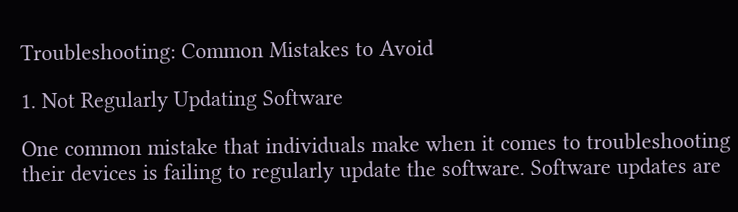Troubleshooting: Common Mistakes to Avoid

1. Not Regularly Updating Software

One common mistake that individuals make when it comes to troubleshooting their devices is failing to regularly update the software. Software updates are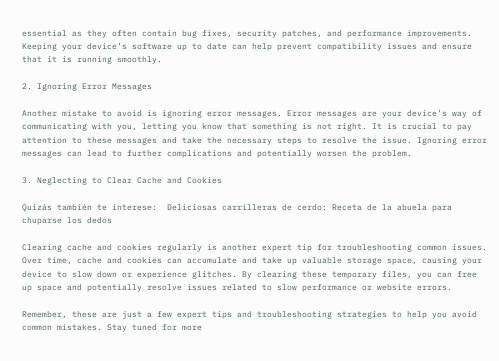essential as they often contain bug fixes, security patches, and performance improvements. Keeping your device’s software up to date can help prevent compatibility issues and ensure that it is running smoothly.

2. Ignoring Error Messages

Another mistake to avoid is ignoring error messages. Error messages are your device’s way of communicating with you, letting you know that something is not right. It is crucial to pay attention to these messages and take the necessary steps to resolve the issue. Ignoring error messages can lead to further complications and potentially worsen the problem.

3. Neglecting to Clear Cache and Cookies

Quizás también te interese:  Deliciosas carrilleras de cerdo: Receta de la abuela para chuparse los dedos

Clearing cache and cookies regularly is another expert tip for troubleshooting common issues. Over time, cache and cookies can accumulate and take up valuable storage space, causing your device to slow down or experience glitches. By clearing these temporary files, you can free up space and potentially resolve issues related to slow performance or website errors.

Remember, these are just a few expert tips and troubleshooting strategies to help you avoid common mistakes. Stay tuned for more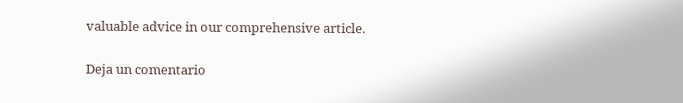valuable advice in our comprehensive article.

Deja un comentario